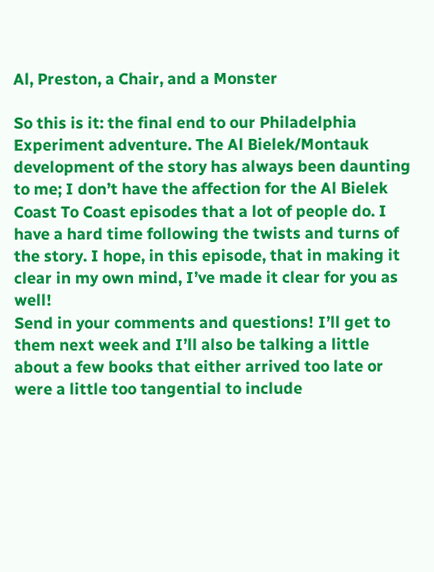Al, Preston, a Chair, and a Monster

So this is it: the final end to our Philadelphia Experiment adventure. The Al Bielek/Montauk development of the story has always been daunting to me; I don’t have the affection for the Al Bielek Coast To Coast episodes that a lot of people do. I have a hard time following the twists and turns of the story. I hope, in this episode, that in making it clear in my own mind, I’ve made it clear for you as well!
Send in your comments and questions! I’ll get to them next week and I’ll also be talking a little about a few books that either arrived too late or were a little too tangential to include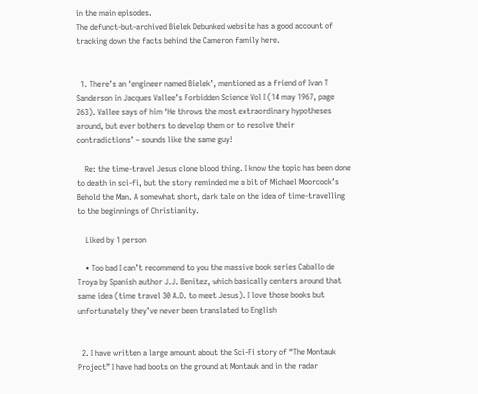in the main episodes.
The defunct-but-archived Bielek Debunked website has a good account of tracking down the facts behind the Cameron family here.


  1. There’s an ‘engineer named Bielek’, mentioned as a friend of Ivan T Sanderson in Jacques Vallee’s Forbidden Science Vol I (14 may 1967, page 263). Vallee says of him ‘He throws the most extraordinary hypotheses around, but ever bothers to develop them or to resolve their contradictions’ – sounds like the same guy!

    Re: the time-travel Jesus clone blood thing. I know the topic has been done to death in sci-fi, but the story reminded me a bit of Michael Moorcock’s Behold the Man. A somewhat short, dark tale on the idea of time-travelling to the beginnings of Christianity.

    Liked by 1 person

    • Too bad I can’t recommend to you the massive book series Caballo de Troya by Spanish author J.J. Benitez, which basically centers around that same idea (time travel 30 A.D. to meet Jesus). I love those books but unfortunately they’ve never been translated to English


  2. I have written a large amount about the Sci-Fi story of “The Montauk Project” I have had boots on the ground at Montauk and in the radar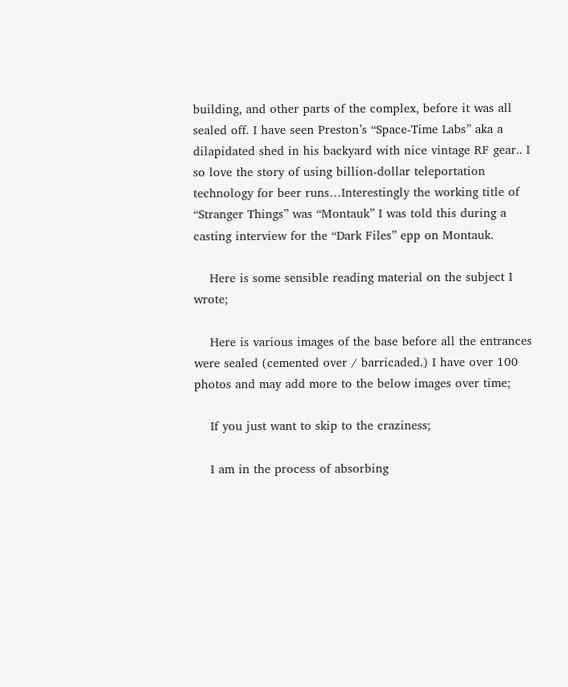building, and other parts of the complex, before it was all sealed off. I have seen Preston’s “Space-Time Labs” aka a dilapidated shed in his backyard with nice vintage RF gear.. I so love the story of using billion-dollar teleportation technology for beer runs…Interestingly the working title of “Stranger Things” was “Montauk” I was told this during a casting interview for the “Dark Files” epp on Montauk.

    Here is some sensible reading material on the subject I wrote;

    Here is various images of the base before all the entrances were sealed (cemented over / barricaded.) I have over 100 photos and may add more to the below images over time;

    If you just want to skip to the craziness;

    I am in the process of absorbing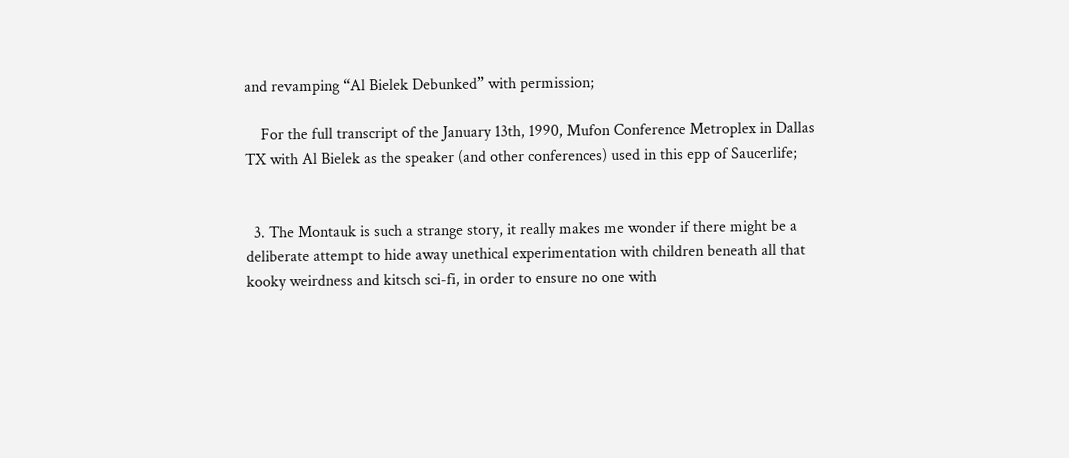and revamping “Al Bielek Debunked” with permission;

    For the full transcript of the January 13th, 1990, Mufon Conference Metroplex in Dallas TX with Al Bielek as the speaker (and other conferences) used in this epp of Saucerlife;


  3. The Montauk is such a strange story, it really makes me wonder if there might be a deliberate attempt to hide away unethical experimentation with children beneath all that kooky weirdness and kitsch sci-fi, in order to ensure no one with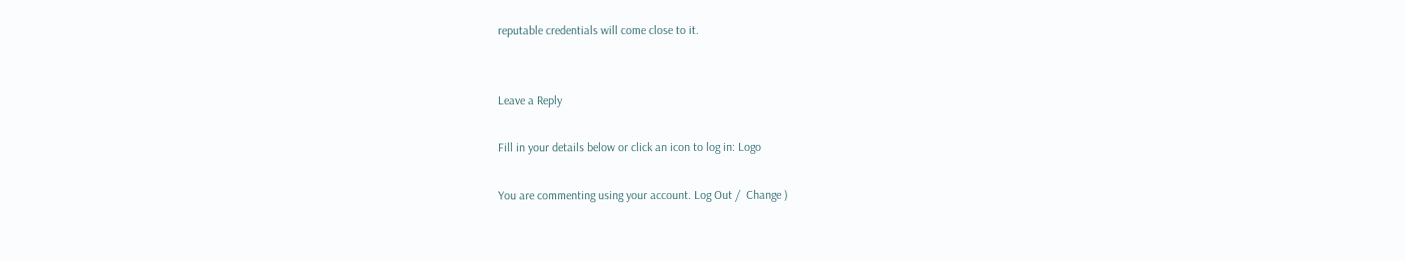reputable credentials will come close to it.


Leave a Reply

Fill in your details below or click an icon to log in: Logo

You are commenting using your account. Log Out /  Change )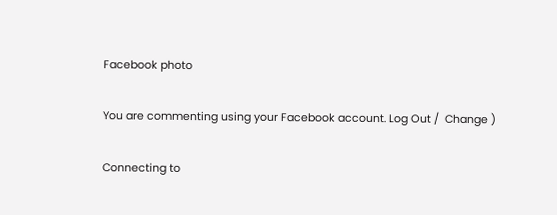Facebook photo

You are commenting using your Facebook account. Log Out /  Change )

Connecting to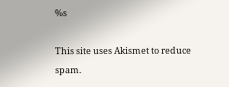%s

This site uses Akismet to reduce spam.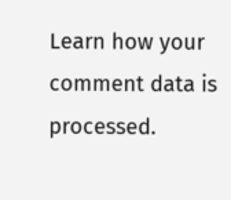Learn how your comment data is processed.